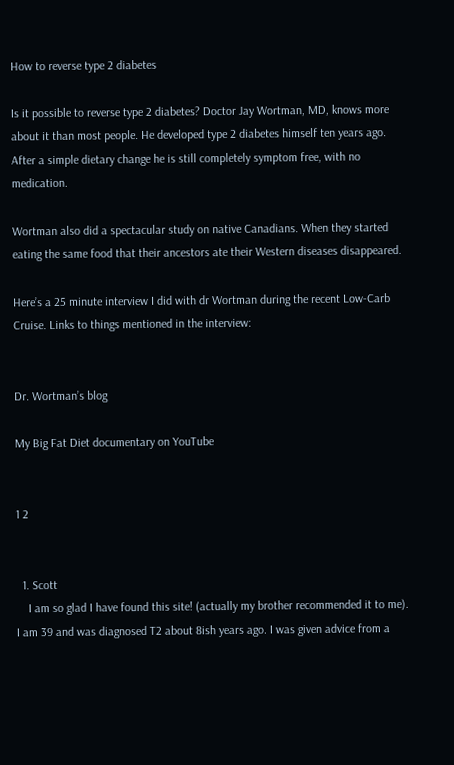How to reverse type 2 diabetes

Is it possible to reverse type 2 diabetes? Doctor Jay Wortman, MD, knows more about it than most people. He developed type 2 diabetes himself ten years ago. After a simple dietary change he is still completely symptom free, with no medication.

Wortman also did a spectacular study on native Canadians. When they started eating the same food that their ancestors ate their Western diseases disappeared.

Here’s a 25 minute interview I did with dr Wortman during the recent Low-Carb Cruise. Links to things mentioned in the interview:


Dr. Wortman’s blog

My Big Fat Diet documentary on YouTube


1 2


  1. Scott
    I am so glad I have found this site! (actually my brother recommended it to me). I am 39 and was diagnosed T2 about 8ish years ago. I was given advice from a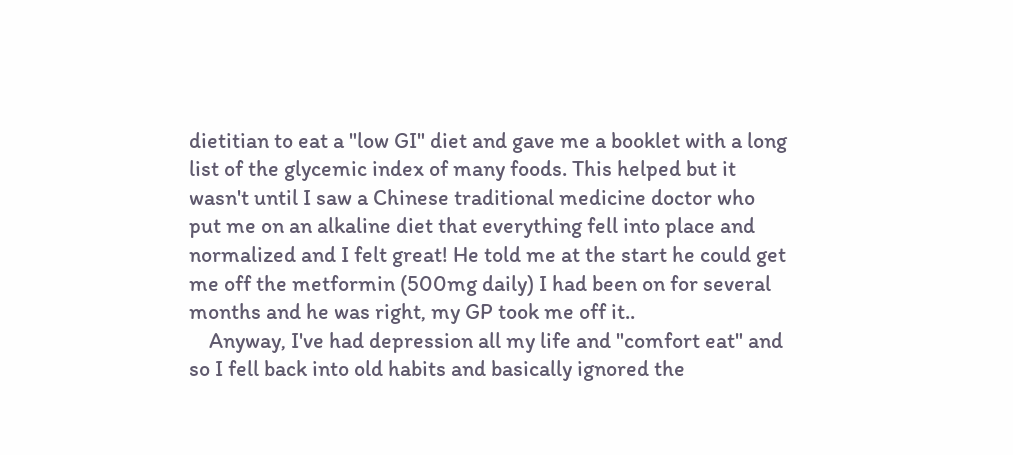dietitian to eat a "low GI" diet and gave me a booklet with a long list of the glycemic index of many foods. This helped but it wasn't until I saw a Chinese traditional medicine doctor who put me on an alkaline diet that everything fell into place and normalized and I felt great! He told me at the start he could get me off the metformin (500mg daily) I had been on for several months and he was right, my GP took me off it..
    Anyway, I've had depression all my life and "comfort eat" and so I fell back into old habits and basically ignored the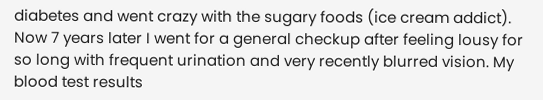diabetes and went crazy with the sugary foods (ice cream addict). Now 7 years later I went for a general checkup after feeling lousy for so long with frequent urination and very recently blurred vision. My blood test results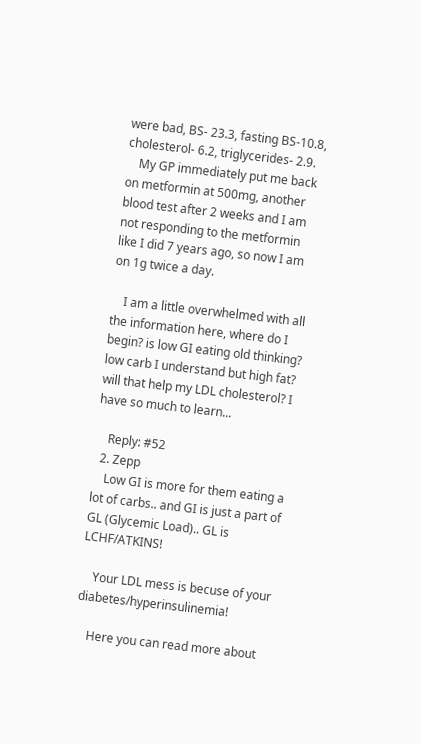were bad, BS- 23.3, fasting BS-10.8, cholesterol- 6.2, triglycerides- 2.9.
    My GP immediately put me back on metformin at 500mg, another blood test after 2 weeks and I am not responding to the metformin like I did 7 years ago, so now I am on 1g twice a day.

    I am a little overwhelmed with all the information here, where do I begin? is low GI eating old thinking? low carb I understand but high fat? will that help my LDL cholesterol? I have so much to learn...

    Reply: #52
  2. Zepp
    Low GI is more for them eating a lot of carbs.. and GI is just a part of GL (Glycemic Load).. GL is LCHF/ATKINS!

    Your LDL mess is becuse of your diabetes/hyperinsulinemia!

    Here you can read more about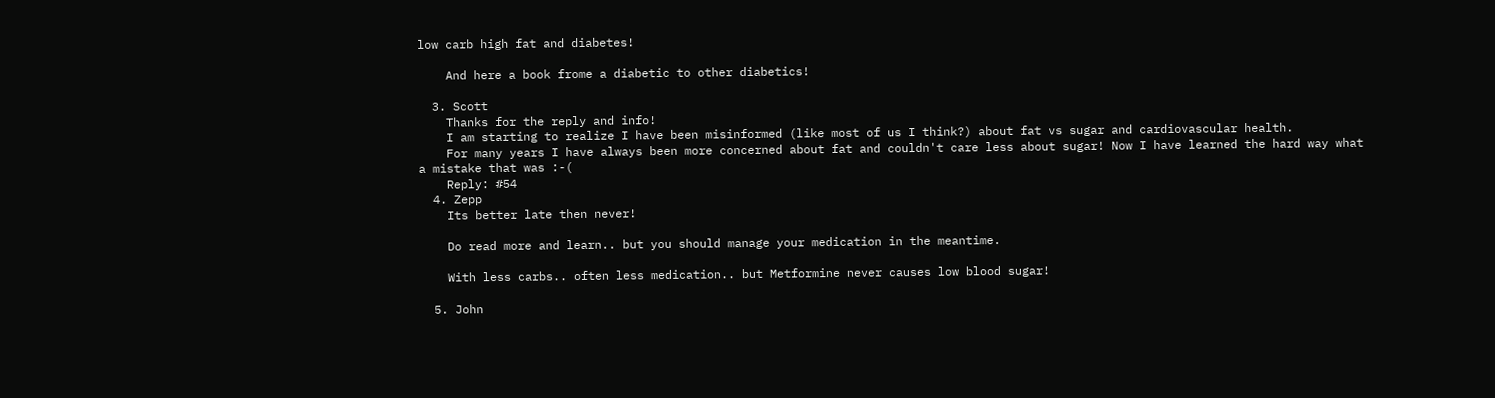low carb high fat and diabetes!

    And here a book frome a diabetic to other diabetics!

  3. Scott
    Thanks for the reply and info!
    I am starting to realize I have been misinformed (like most of us I think?) about fat vs sugar and cardiovascular health.
    For many years I have always been more concerned about fat and couldn't care less about sugar! Now I have learned the hard way what a mistake that was :-(
    Reply: #54
  4. Zepp
    Its better late then never!

    Do read more and learn.. but you should manage your medication in the meantime.

    With less carbs.. often less medication.. but Metformine never causes low blood sugar!

  5. John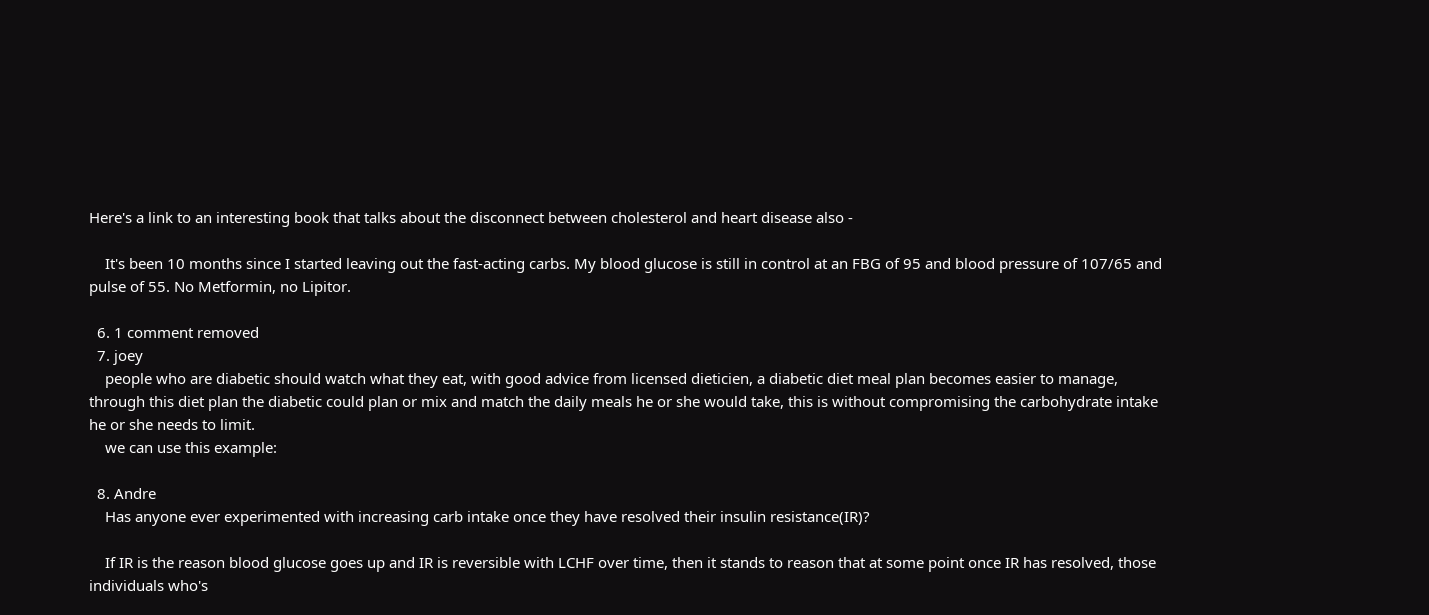Here's a link to an interesting book that talks about the disconnect between cholesterol and heart disease also -

    It's been 10 months since I started leaving out the fast-acting carbs. My blood glucose is still in control at an FBG of 95 and blood pressure of 107/65 and pulse of 55. No Metformin, no Lipitor.

  6. 1 comment removed
  7. joey
    people who are diabetic should watch what they eat, with good advice from licensed dieticien, a diabetic diet meal plan becomes easier to manage, through this diet plan the diabetic could plan or mix and match the daily meals he or she would take, this is without compromising the carbohydrate intake he or she needs to limit.
    we can use this example:

  8. Andre
    Has anyone ever experimented with increasing carb intake once they have resolved their insulin resistance(IR)?

    If IR is the reason blood glucose goes up and IR is reversible with LCHF over time, then it stands to reason that at some point once IR has resolved, those individuals who's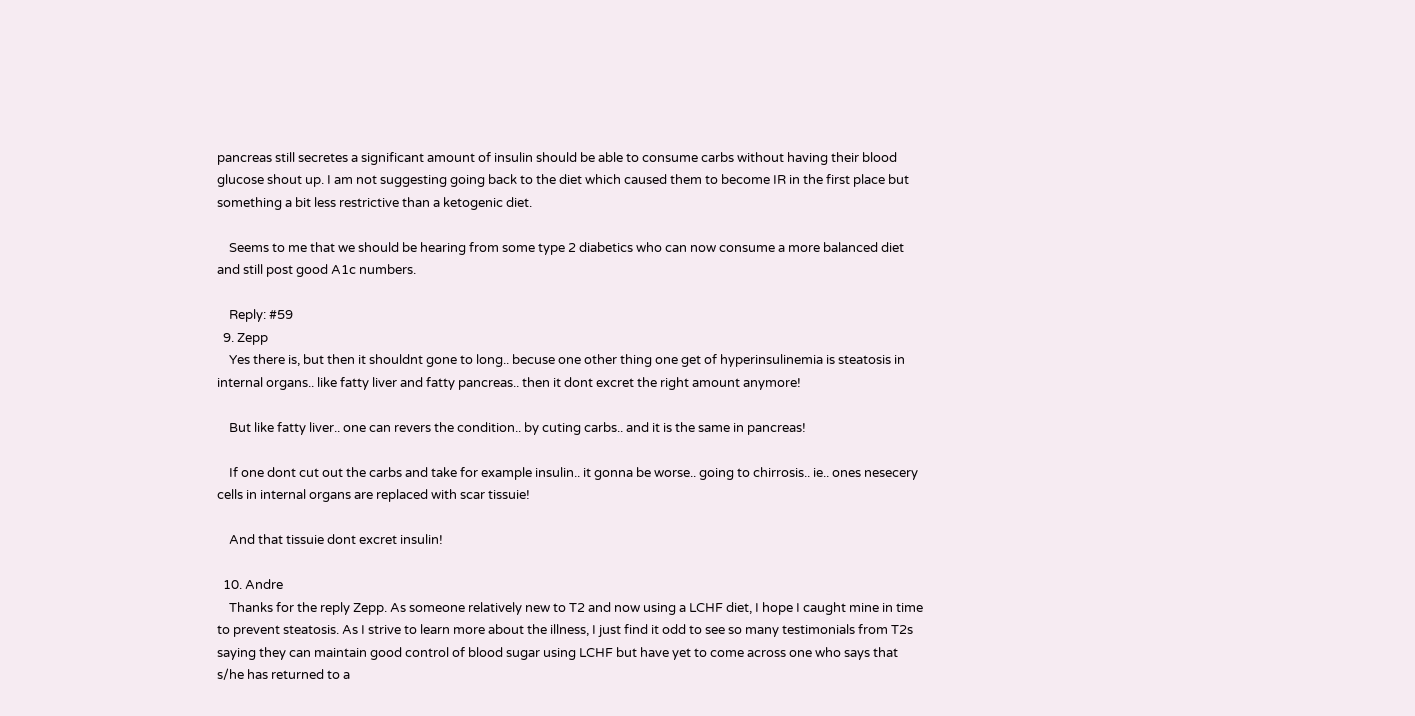pancreas still secretes a significant amount of insulin should be able to consume carbs without having their blood glucose shout up. I am not suggesting going back to the diet which caused them to become IR in the first place but something a bit less restrictive than a ketogenic diet.

    Seems to me that we should be hearing from some type 2 diabetics who can now consume a more balanced diet and still post good A1c numbers.

    Reply: #59
  9. Zepp
    Yes there is, but then it shouldnt gone to long.. becuse one other thing one get of hyperinsulinemia is steatosis in internal organs.. like fatty liver and fatty pancreas.. then it dont excret the right amount anymore!

    But like fatty liver.. one can revers the condition.. by cuting carbs.. and it is the same in pancreas!

    If one dont cut out the carbs and take for example insulin.. it gonna be worse.. going to chirrosis.. ie.. ones nesecery cells in internal organs are replaced with scar tissuie!

    And that tissuie dont excret insulin!

  10. Andre
    Thanks for the reply Zepp. As someone relatively new to T2 and now using a LCHF diet, I hope I caught mine in time to prevent steatosis. As I strive to learn more about the illness, I just find it odd to see so many testimonials from T2s saying they can maintain good control of blood sugar using LCHF but have yet to come across one who says that s/he has returned to a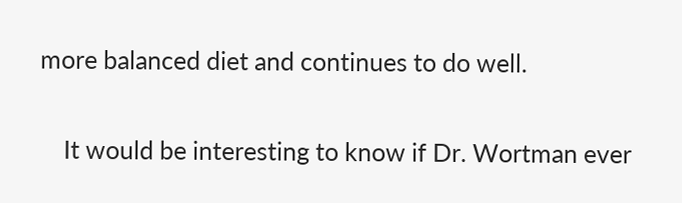more balanced diet and continues to do well.

    It would be interesting to know if Dr. Wortman ever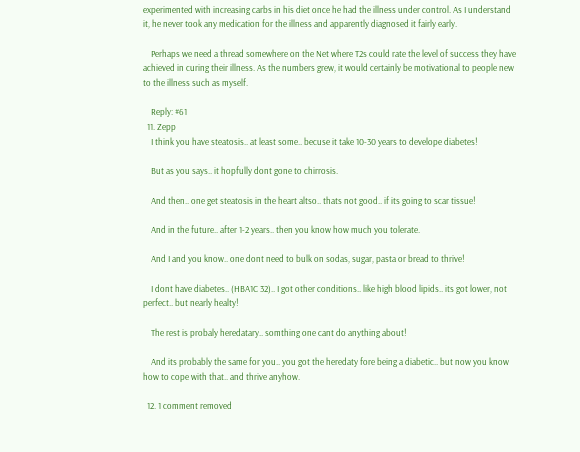experimented with increasing carbs in his diet once he had the illness under control. As I understand it, he never took any medication for the illness and apparently diagnosed it fairly early.

    Perhaps we need a thread somewhere on the Net where T2s could rate the level of success they have achieved in curing their illness. As the numbers grew, it would certainly be motivational to people new to the illness such as myself.

    Reply: #61
  11. Zepp
    I think you have steatosis.. at least some.. becuse it take 10-30 years to develope diabetes!

    But as you says.. it hopfully dont gone to chirrosis.

    And then.. one get steatosis in the heart altso.. thats not good.. if its going to scar tissue!

    And in the future.. after 1-2 years.. then you know how much you tolerate.

    And I and you know.. one dont need to bulk on sodas, sugar, pasta or bread to thrive!

    I dont have diabetes.. (HBA1C 32).. I got other conditions.. like high blood lipids.. its got lower, not perfect.. but nearly healty!

    The rest is probaly heredatary.. somthing one cant do anything about!

    And its probably the same for you.. you got the heredaty fore being a diabetic.. but now you know how to cope with that.. and thrive anyhow.

  12. 1 comment removed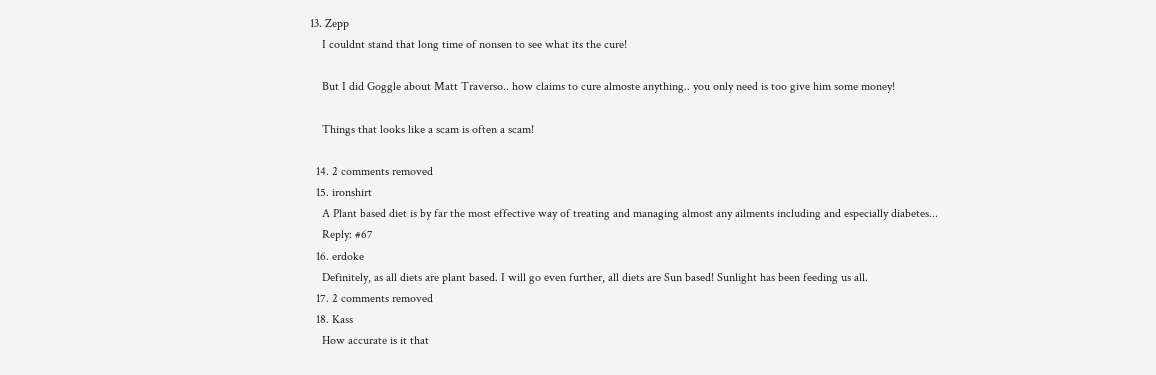13. Zepp
    I couldnt stand that long time of nonsen to see what its the cure!

    But I did Goggle about Matt Traverso.. how claims to cure almoste anything.. you only need is too give him some money!

    Things that looks like a scam is often a scam!

  14. 2 comments removed
  15. ironshirt
    A Plant based diet is by far the most effective way of treating and managing almost any ailments including and especially diabetes...
    Reply: #67
  16. erdoke
    Definitely, as all diets are plant based. I will go even further, all diets are Sun based! Sunlight has been feeding us all.
  17. 2 comments removed
  18. Kass
    How accurate is it that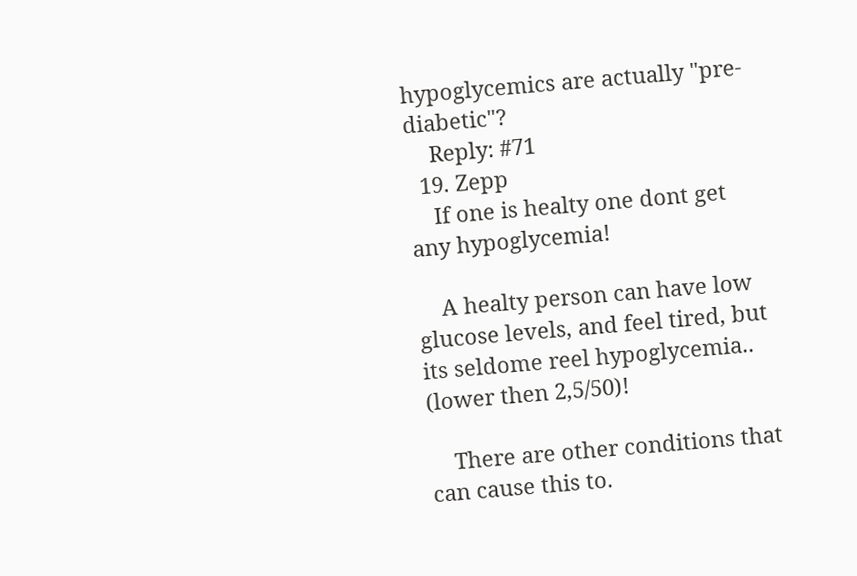hypoglycemics are actually "pre-diabetic"?
    Reply: #71
  19. Zepp
    If one is healty one dont get any hypoglycemia!

    A healty person can have low glucose levels, and feel tired, but its seldome reel hypoglycemia.. (lower then 2,5/50)!

    There are other conditions that can cause this to.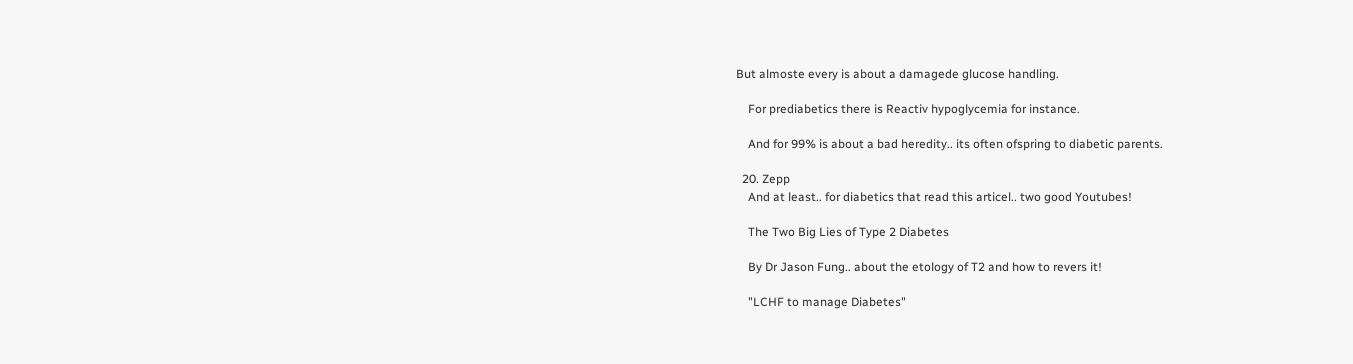But almoste every is about a damagede glucose handling.

    For prediabetics there is Reactiv hypoglycemia for instance.

    And for 99% is about a bad heredity.. its often ofspring to diabetic parents.

  20. Zepp
    And at least.. for diabetics that read this articel.. two good Youtubes!

    The Two Big Lies of Type 2 Diabetes

    By Dr Jason Fung.. about the etology of T2 and how to revers it!

    "LCHF to manage Diabetes"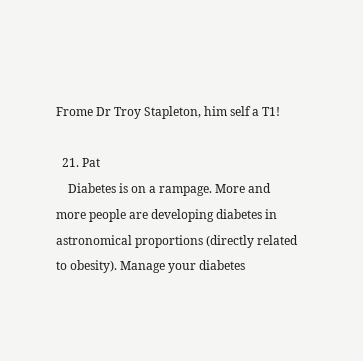Frome Dr Troy Stapleton, him self a T1!

  21. Pat
    Diabetes is on a rampage. More and more people are developing diabetes in astronomical proportions (directly related to obesity). Manage your diabetes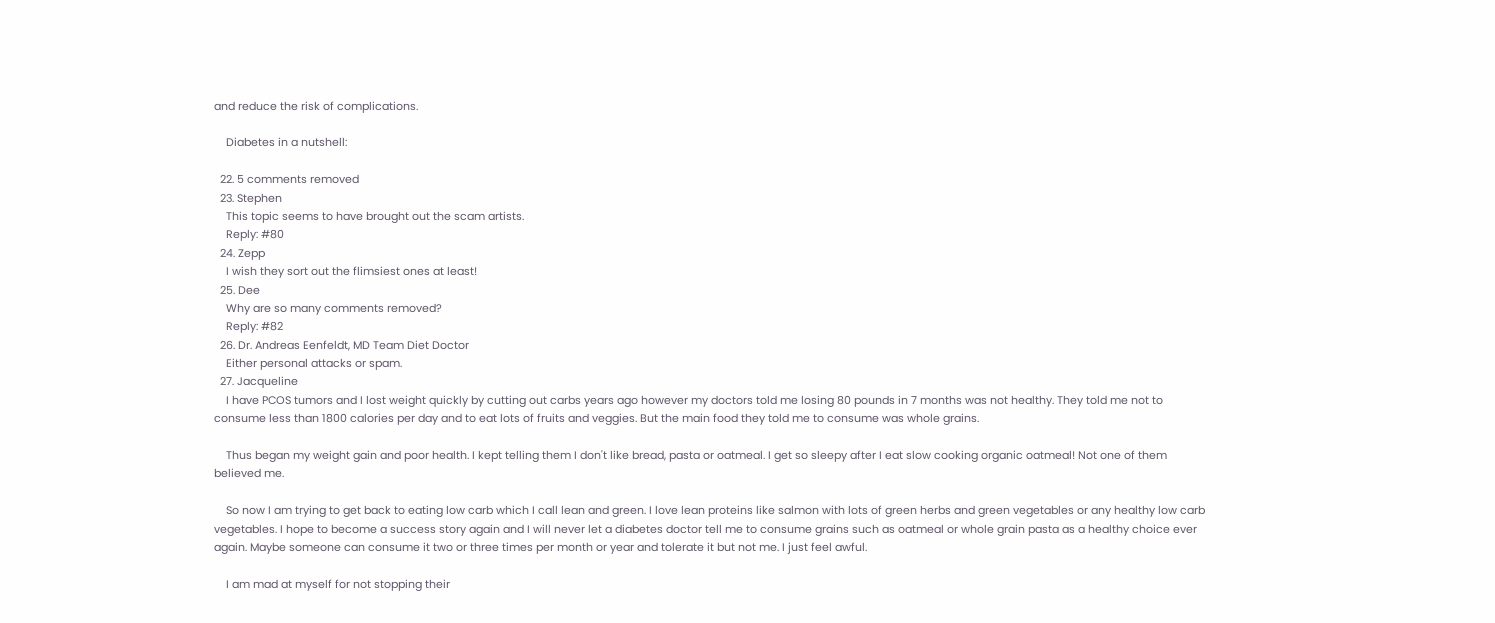and reduce the risk of complications.

    Diabetes in a nutshell:

  22. 5 comments removed
  23. Stephen
    This topic seems to have brought out the scam artists.
    Reply: #80
  24. Zepp
    I wish they sort out the flimsiest ones at least!
  25. Dee
    Why are so many comments removed?
    Reply: #82
  26. Dr. Andreas Eenfeldt, MD Team Diet Doctor
    Either personal attacks or spam.
  27. Jacqueline
    I have PCOS tumors and I lost weight quickly by cutting out carbs years ago however my doctors told me losing 80 pounds in 7 months was not healthy. They told me not to consume less than 1800 calories per day and to eat lots of fruits and veggies. But the main food they told me to consume was whole grains.

    Thus began my weight gain and poor health. I kept telling them I don't like bread, pasta or oatmeal. I get so sleepy after I eat slow cooking organic oatmeal! Not one of them believed me.

    So now I am trying to get back to eating low carb which I call lean and green. I love lean proteins like salmon with lots of green herbs and green vegetables or any healthy low carb vegetables. I hope to become a success story again and I will never let a diabetes doctor tell me to consume grains such as oatmeal or whole grain pasta as a healthy choice ever again. Maybe someone can consume it two or three times per month or year and tolerate it but not me. I just feel awful.

    I am mad at myself for not stopping their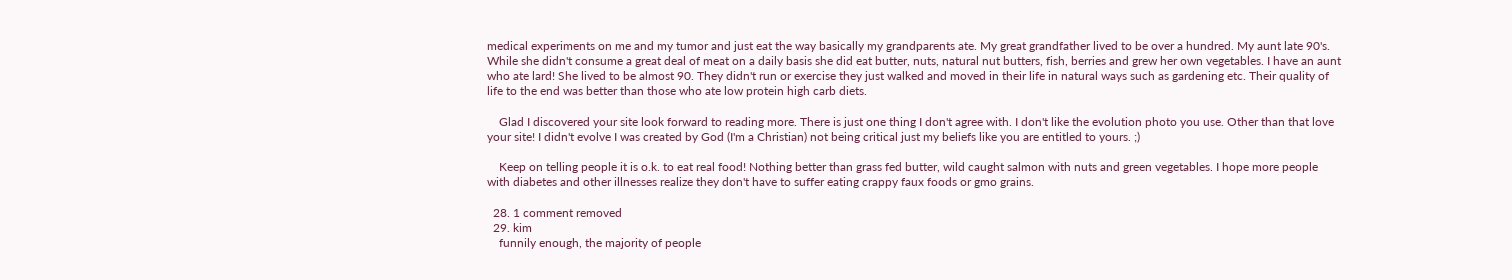medical experiments on me and my tumor and just eat the way basically my grandparents ate. My great grandfather lived to be over a hundred. My aunt late 90's. While she didn't consume a great deal of meat on a daily basis she did eat butter, nuts, natural nut butters, fish, berries and grew her own vegetables. I have an aunt who ate lard! She lived to be almost 90. They didn't run or exercise they just walked and moved in their life in natural ways such as gardening etc. Their quality of life to the end was better than those who ate low protein high carb diets.

    Glad I discovered your site look forward to reading more. There is just one thing I don't agree with. I don't like the evolution photo you use. Other than that love your site! I didn't evolve I was created by God (I'm a Christian) not being critical just my beliefs like you are entitled to yours. ;)

    Keep on telling people it is o.k. to eat real food! Nothing better than grass fed butter, wild caught salmon with nuts and green vegetables. I hope more people with diabetes and other illnesses realize they don't have to suffer eating crappy faux foods or gmo grains.

  28. 1 comment removed
  29. kim
    funnily enough, the majority of people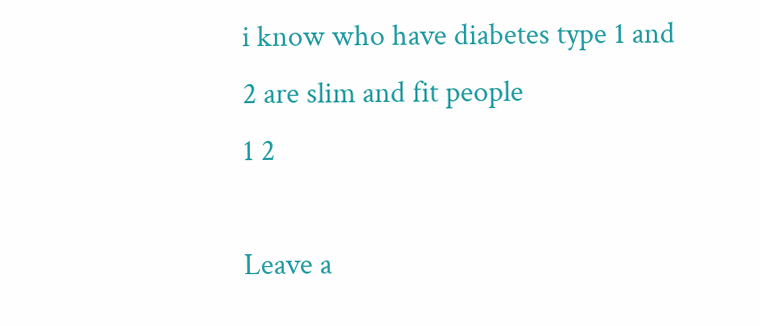i know who have diabetes type 1 and 2 are slim and fit people
1 2

Leave a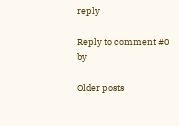reply

Reply to comment #0 by

Older posts